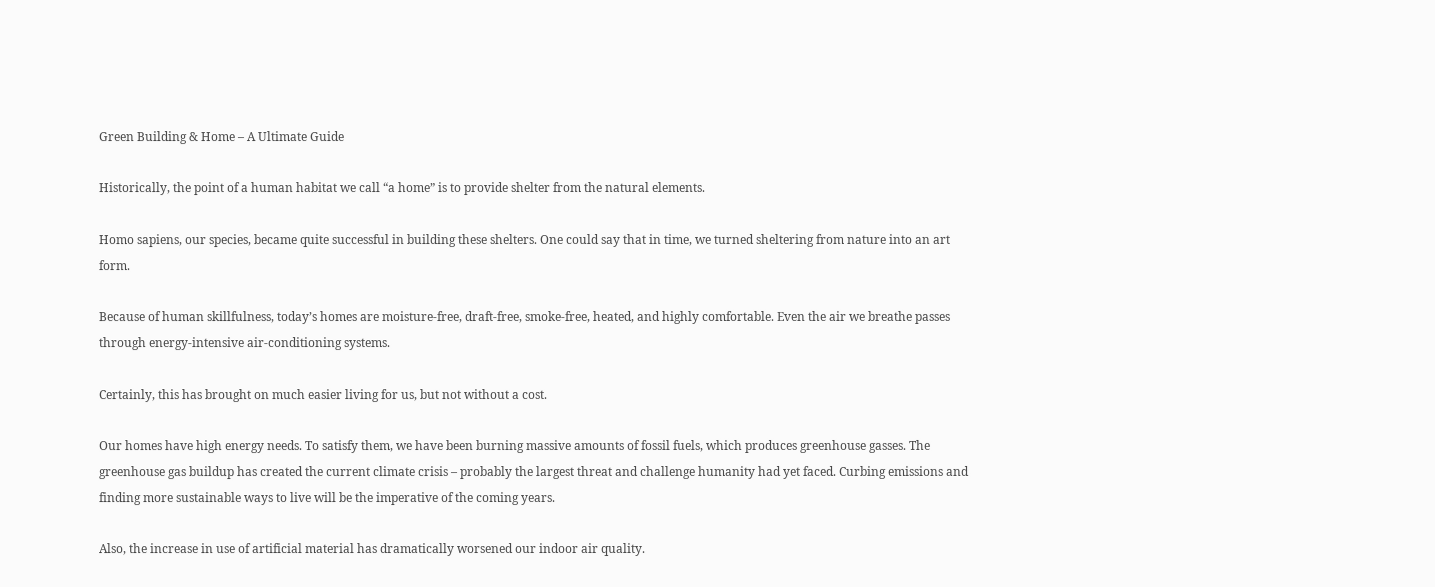Green Building & Home – A Ultimate Guide

Historically, the point of a human habitat we call “a home” is to provide shelter from the natural elements.

Homo sapiens, our species, became quite successful in building these shelters. One could say that in time, we turned sheltering from nature into an art form.

Because of human skillfulness, today’s homes are moisture-free, draft-free, smoke-free, heated, and highly comfortable. Even the air we breathe passes through energy-intensive air-conditioning systems.

Certainly, this has brought on much easier living for us, but not without a cost.

Our homes have high energy needs. To satisfy them, we have been burning massive amounts of fossil fuels, which produces greenhouse gasses. The greenhouse gas buildup has created the current climate crisis – probably the largest threat and challenge humanity had yet faced. Curbing emissions and finding more sustainable ways to live will be the imperative of the coming years.

Also, the increase in use of artificial material has dramatically worsened our indoor air quality.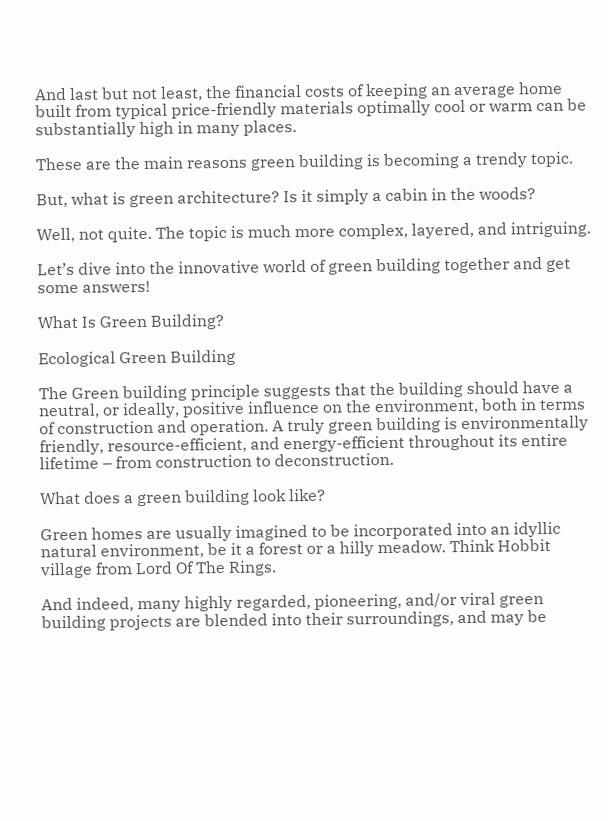And last but not least, the financial costs of keeping an average home built from typical price-friendly materials optimally cool or warm can be substantially high in many places.

These are the main reasons green building is becoming a trendy topic.

But, what is green architecture? Is it simply a cabin in the woods?

Well, not quite. The topic is much more complex, layered, and intriguing.

Let’s dive into the innovative world of green building together and get some answers!

What Is Green Building?

Ecological Green Building

The Green building principle suggests that the building should have a neutral, or ideally, positive influence on the environment, both in terms of construction and operation. A truly green building is environmentally friendly, resource-efficient, and energy-efficient throughout its entire lifetime – from construction to deconstruction.

What does a green building look like?

Green homes are usually imagined to be incorporated into an idyllic natural environment, be it a forest or a hilly meadow. Think Hobbit village from Lord Of The Rings.

And indeed, many highly regarded, pioneering, and/or viral green building projects are blended into their surroundings, and may be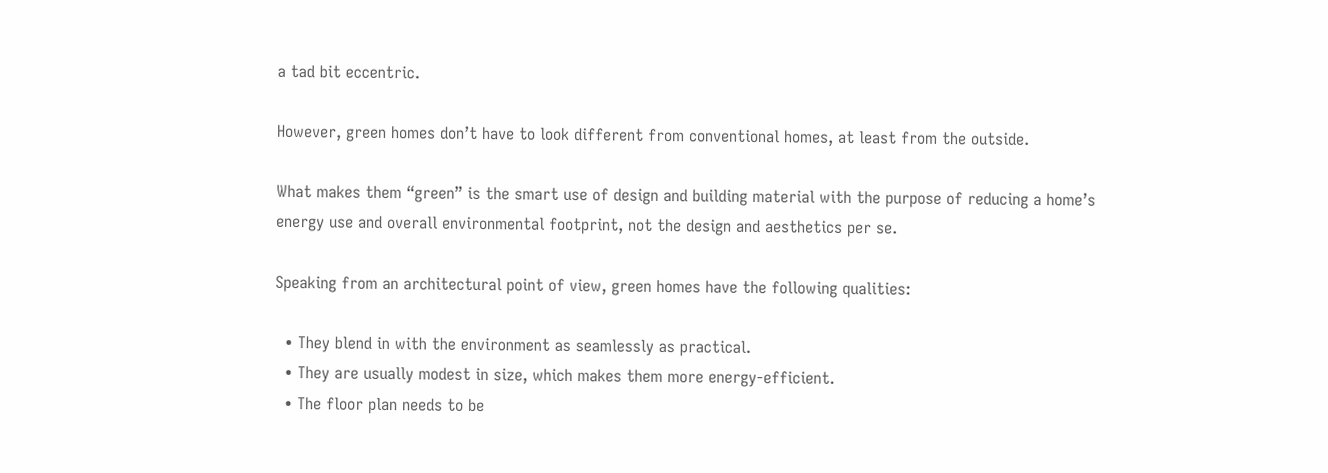a tad bit eccentric.

However, green homes don’t have to look different from conventional homes, at least from the outside.

What makes them “green” is the smart use of design and building material with the purpose of reducing a home’s energy use and overall environmental footprint, not the design and aesthetics per se.

Speaking from an architectural point of view, green homes have the following qualities:

  • They blend in with the environment as seamlessly as practical.
  • They are usually modest in size, which makes them more energy-efficient.
  • The floor plan needs to be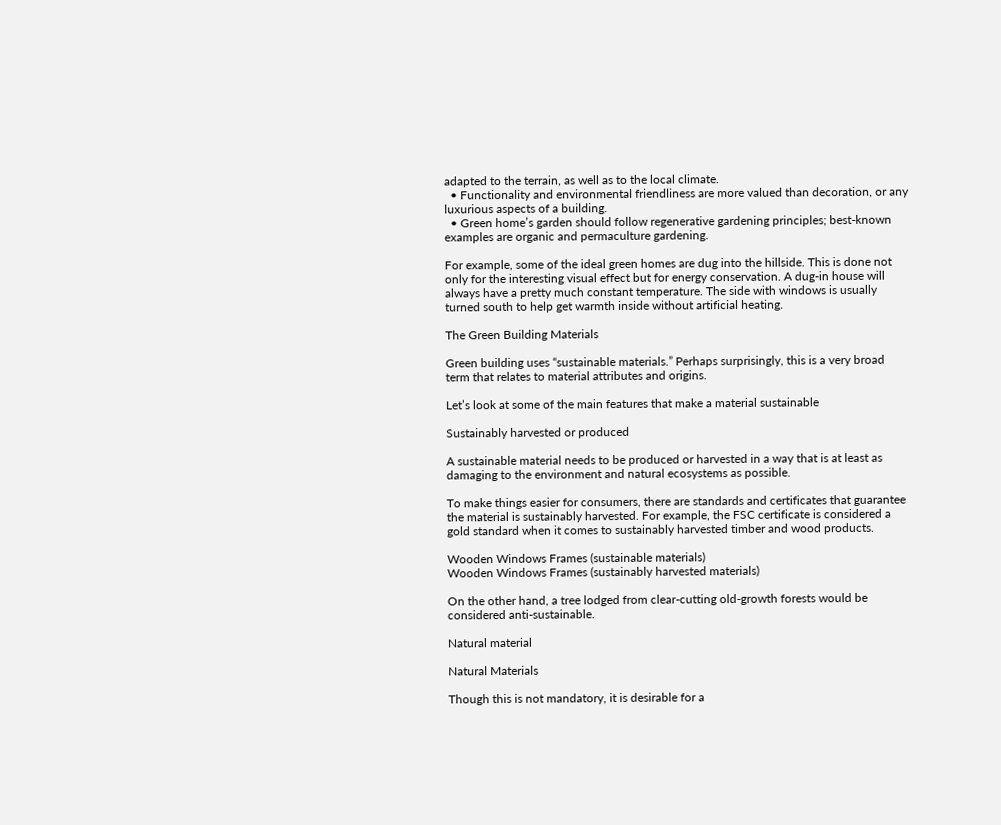adapted to the terrain, as well as to the local climate.
  • Functionality and environmental friendliness are more valued than decoration, or any luxurious aspects of a building.
  • Green home’s garden should follow regenerative gardening principles; best-known examples are organic and permaculture gardening.

For example, some of the ideal green homes are dug into the hillside. This is done not only for the interesting visual effect but for energy conservation. A dug-in house will always have a pretty much constant temperature. The side with windows is usually turned south to help get warmth inside without artificial heating.

The Green Building Materials

Green building uses “sustainable materials.” Perhaps surprisingly, this is a very broad term that relates to material attributes and origins.

Let’s look at some of the main features that make a material sustainable

Sustainably harvested or produced

A sustainable material needs to be produced or harvested in a way that is at least as damaging to the environment and natural ecosystems as possible.

To make things easier for consumers, there are standards and certificates that guarantee the material is sustainably harvested. For example, the FSC certificate is considered a gold standard when it comes to sustainably harvested timber and wood products.

Wooden Windows Frames (sustainable materials)
Wooden Windows Frames (sustainably harvested materials)

On the other hand, a tree lodged from clear-cutting old-growth forests would be considered anti-sustainable.

Natural material

Natural Materials

Though this is not mandatory, it is desirable for a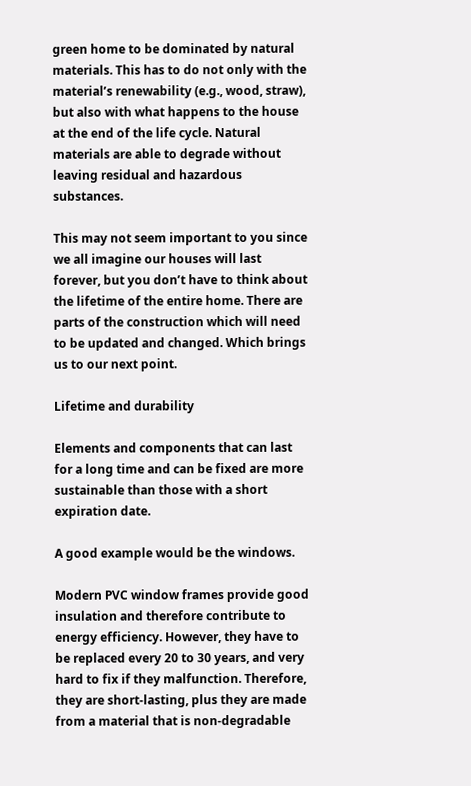green home to be dominated by natural materials. This has to do not only with the material’s renewability (e.g., wood, straw), but also with what happens to the house at the end of the life cycle. Natural materials are able to degrade without leaving residual and hazardous substances.

This may not seem important to you since we all imagine our houses will last forever, but you don’t have to think about the lifetime of the entire home. There are parts of the construction which will need to be updated and changed. Which brings us to our next point.

Lifetime and durability

Elements and components that can last for a long time and can be fixed are more sustainable than those with a short expiration date.

A good example would be the windows.

Modern PVC window frames provide good insulation and therefore contribute to energy efficiency. However, they have to be replaced every 20 to 30 years, and very hard to fix if they malfunction. Therefore, they are short-lasting, plus they are made from a material that is non-degradable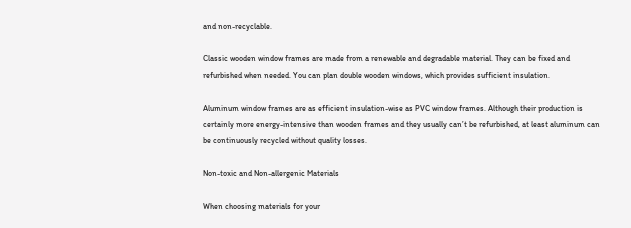and non-recyclable.

Classic wooden window frames are made from a renewable and degradable material. They can be fixed and refurbished when needed. You can plan double wooden windows, which provides sufficient insulation.

Aluminum window frames are as efficient insulation-wise as PVC window frames. Although their production is certainly more energy-intensive than wooden frames and they usually can’t be refurbished, at least aluminum can be continuously recycled without quality losses.

Non-toxic and Non-allergenic Materials

When choosing materials for your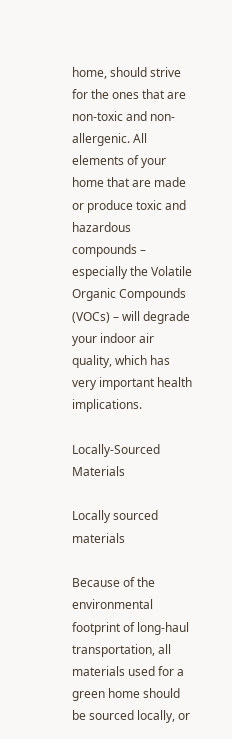home, should strive for the ones that are non-toxic and non-allergenic. All elements of your home that are made or produce toxic and hazardous compounds – especially the Volatile Organic Compounds (VOCs) – will degrade your indoor air quality, which has very important health implications.

Locally-Sourced Materials

Locally sourced materials

Because of the environmental footprint of long-haul transportation, all materials used for a green home should be sourced locally, or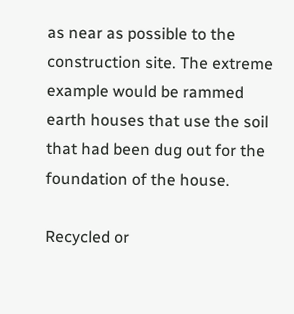as near as possible to the construction site. The extreme example would be rammed earth houses that use the soil that had been dug out for the foundation of the house.

Recycled or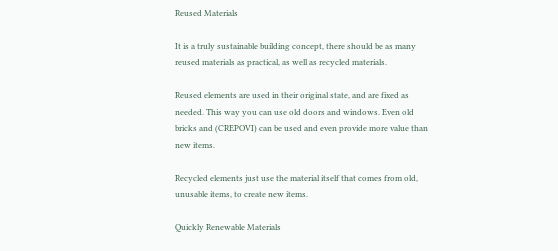Reused Materials

It is a truly sustainable building concept, there should be as many reused materials as practical, as well as recycled materials.

Reused elements are used in their original state, and are fixed as needed. This way you can use old doors and windows. Even old bricks and (CREPOVI) can be used and even provide more value than new items.

Recycled elements just use the material itself that comes from old, unusable items, to create new items.

Quickly Renewable Materials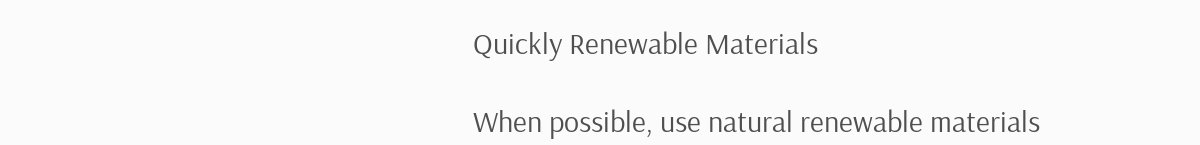Quickly Renewable Materials

When possible, use natural renewable materials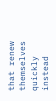that renew themselves quickly instead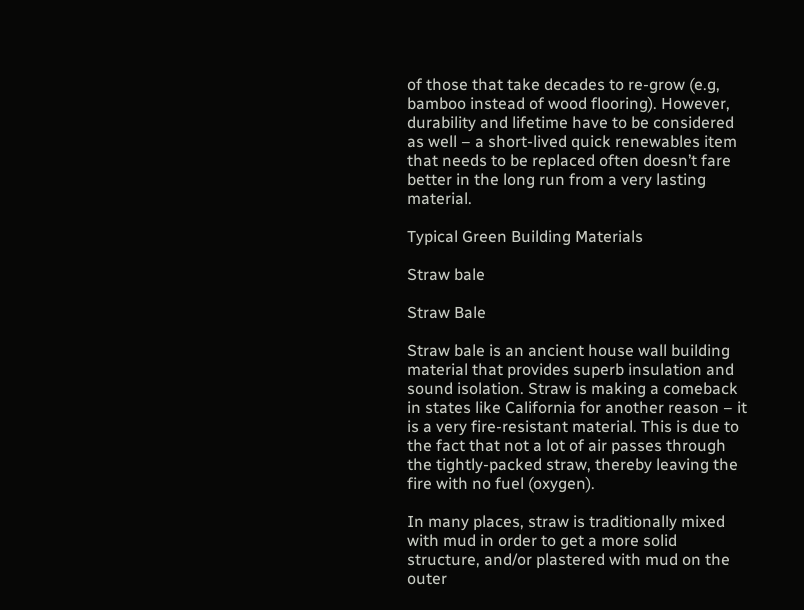of those that take decades to re-grow (e.g, bamboo instead of wood flooring). However, durability and lifetime have to be considered as well – a short-lived quick renewables item that needs to be replaced often doesn’t fare better in the long run from a very lasting material.

Typical Green Building Materials

Straw bale

Straw Bale

Straw bale is an ancient house wall building material that provides superb insulation and sound isolation. Straw is making a comeback in states like California for another reason – it is a very fire-resistant material. This is due to the fact that not a lot of air passes through the tightly-packed straw, thereby leaving the fire with no fuel (oxygen).

In many places, straw is traditionally mixed with mud in order to get a more solid structure, and/or plastered with mud on the outer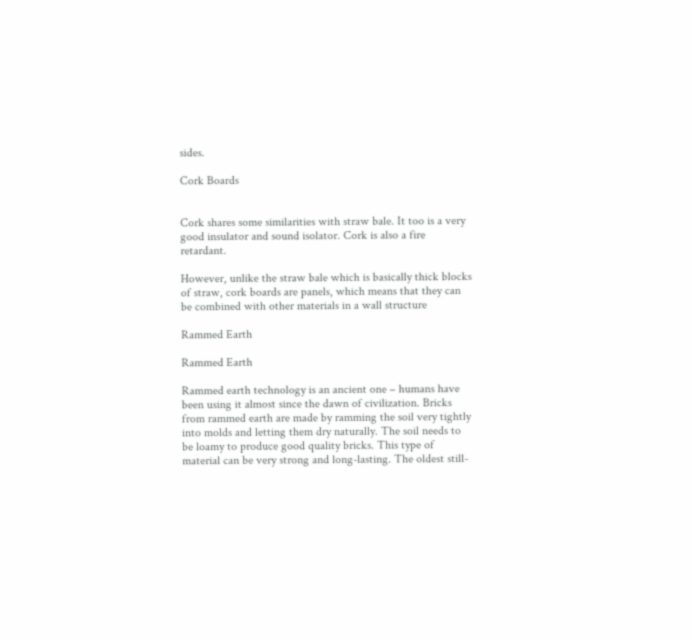sides.

Cork Boards


Cork shares some similarities with straw bale. It too is a very good insulator and sound isolator. Cork is also a fire retardant.

However, unlike the straw bale which is basically thick blocks of straw, cork boards are panels, which means that they can be combined with other materials in a wall structure

Rammed Earth

Rammed Earth

Rammed earth technology is an ancient one – humans have been using it almost since the dawn of civilization. Bricks from rammed earth are made by ramming the soil very tightly into molds and letting them dry naturally. The soil needs to be loamy to produce good quality bricks. This type of material can be very strong and long-lasting. The oldest still-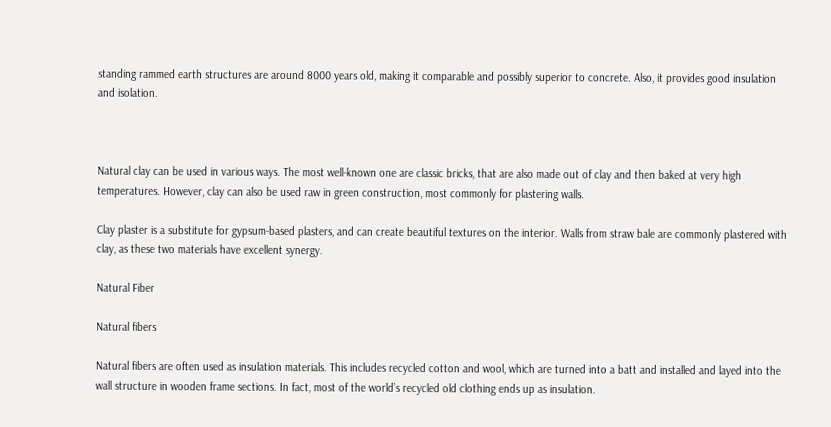standing rammed earth structures are around 8000 years old, making it comparable and possibly superior to concrete. Also, it provides good insulation and isolation.



Natural clay can be used in various ways. The most well-known one are classic bricks, that are also made out of clay and then baked at very high temperatures. However, clay can also be used raw in green construction, most commonly for plastering walls.

Clay plaster is a substitute for gypsum-based plasters, and can create beautiful textures on the interior. Walls from straw bale are commonly plastered with clay, as these two materials have excellent synergy.

Natural Fiber

Natural fibers

Natural fibers are often used as insulation materials. This includes recycled cotton and wool, which are turned into a batt and installed and layed into the wall structure in wooden frame sections. In fact, most of the world’s recycled old clothing ends up as insulation.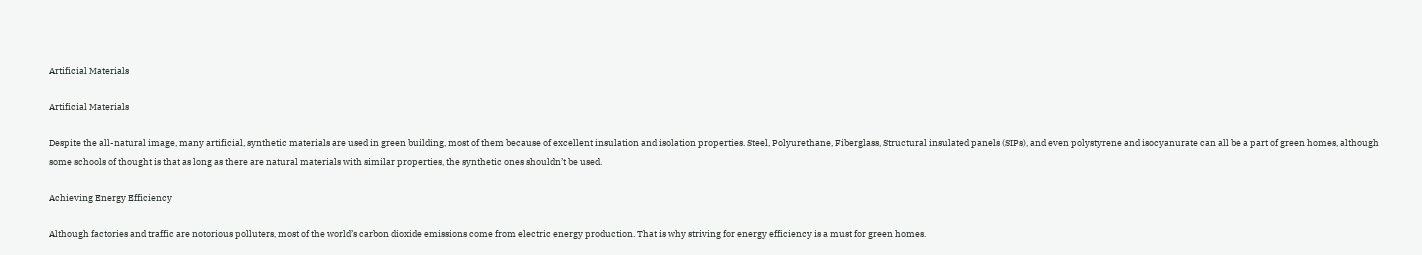Artificial Materials

Artificial Materials

Despite the all-natural image, many artificial, synthetic materials are used in green building, most of them because of excellent insulation and isolation properties. Steel, Polyurethane, Fiberglass, Structural insulated panels (SIPs), and even polystyrene and isocyanurate can all be a part of green homes, although some schools of thought is that as long as there are natural materials with similar properties, the synthetic ones shouldn’t be used.

Achieving Energy Efficiency

Although factories and traffic are notorious polluters, most of the world’s carbon dioxide emissions come from electric energy production. That is why striving for energy efficiency is a must for green homes.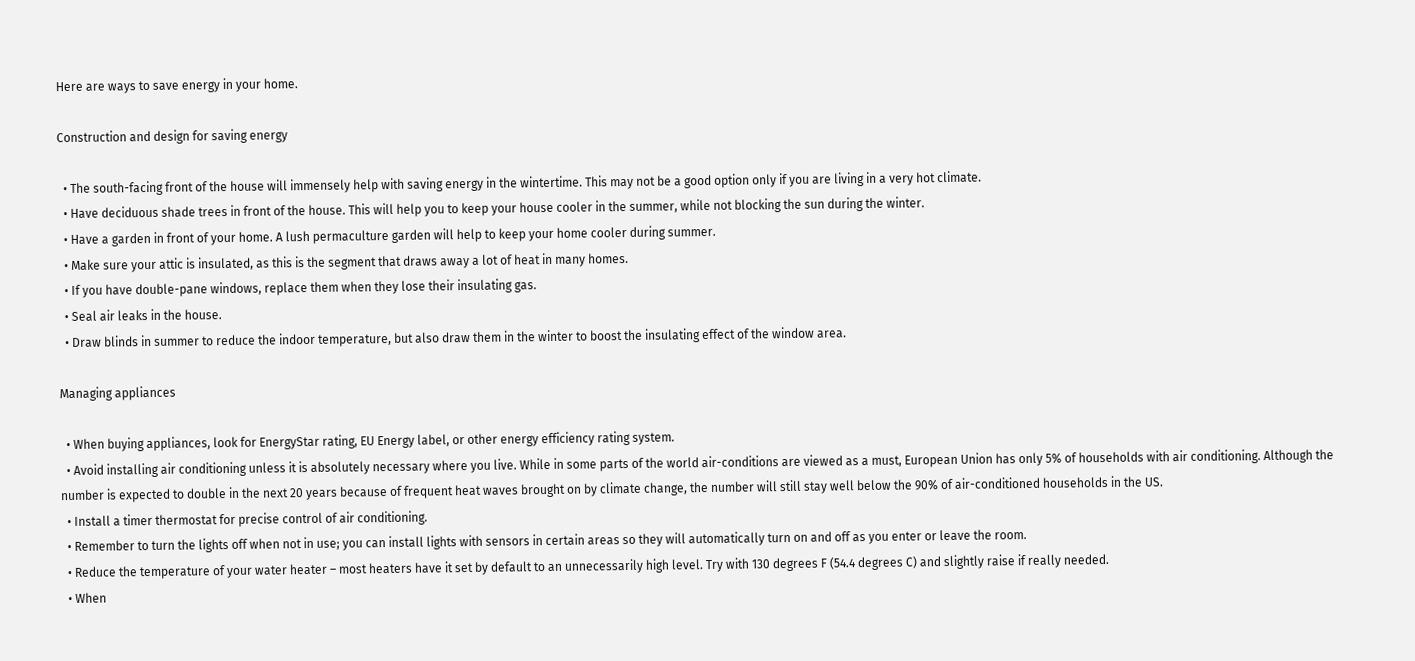Here are ways to save energy in your home.

Construction and design for saving energy

  • The south-facing front of the house will immensely help with saving energy in the wintertime. This may not be a good option only if you are living in a very hot climate.
  • Have deciduous shade trees in front of the house. This will help you to keep your house cooler in the summer, while not blocking the sun during the winter.
  • Have a garden in front of your home. A lush permaculture garden will help to keep your home cooler during summer.
  • Make sure your attic is insulated, as this is the segment that draws away a lot of heat in many homes.
  • If you have double-pane windows, replace them when they lose their insulating gas.
  • Seal air leaks in the house.
  • Draw blinds in summer to reduce the indoor temperature, but also draw them in the winter to boost the insulating effect of the window area.

Managing appliances

  • When buying appliances, look for EnergyStar rating, EU Energy label, or other energy efficiency rating system.
  • Avoid installing air conditioning unless it is absolutely necessary where you live. While in some parts of the world air-conditions are viewed as a must, European Union has only 5% of households with air conditioning. Although the number is expected to double in the next 20 years because of frequent heat waves brought on by climate change, the number will still stay well below the 90% of air-conditioned households in the US.
  • Install a timer thermostat for precise control of air conditioning.
  • Remember to turn the lights off when not in use; you can install lights with sensors in certain areas so they will automatically turn on and off as you enter or leave the room.
  • Reduce the temperature of your water heater – most heaters have it set by default to an unnecessarily high level. Try with 130 degrees F (54.4 degrees C) and slightly raise if really needed.
  • When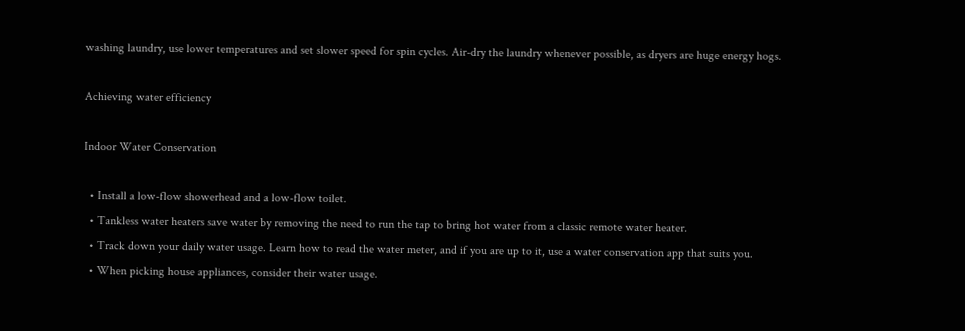washing laundry, use lower temperatures and set slower speed for spin cycles. Air-dry the laundry whenever possible, as dryers are huge energy hogs.

Achieving water efficiency

Indoor Water Conservation

  • Install a low-flow showerhead and a low-flow toilet.
  • Tankless water heaters save water by removing the need to run the tap to bring hot water from a classic remote water heater.
  • Track down your daily water usage. Learn how to read the water meter, and if you are up to it, use a water conservation app that suits you.
  • When picking house appliances, consider their water usage.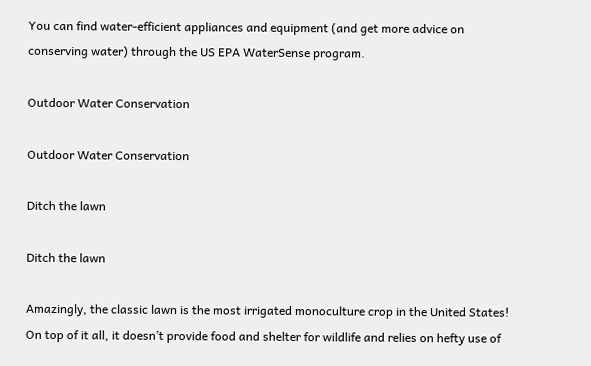You can find water-efficient appliances and equipment (and get more advice on conserving water) through the US EPA WaterSense program.

Outdoor Water Conservation

Outdoor Water Conservation

Ditch the lawn

Ditch the lawn

Amazingly, the classic lawn is the most irrigated monoculture crop in the United States! On top of it all, it doesn’t provide food and shelter for wildlife and relies on hefty use of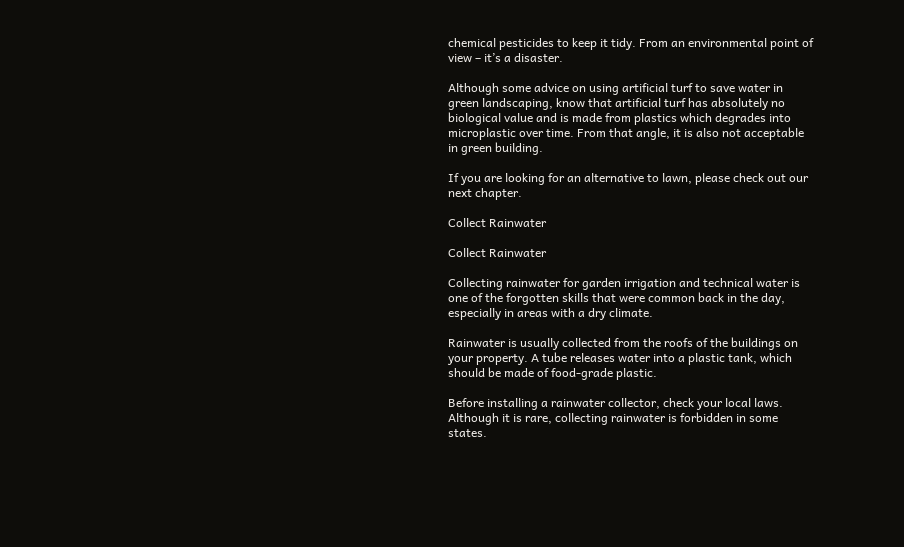chemical pesticides to keep it tidy. From an environmental point of view – it’s a disaster.

Although some advice on using artificial turf to save water in green landscaping, know that artificial turf has absolutely no biological value and is made from plastics which degrades into microplastic over time. From that angle, it is also not acceptable in green building.

If you are looking for an alternative to lawn, please check out our next chapter.

Collect Rainwater

Collect Rainwater

Collecting rainwater for garden irrigation and technical water is one of the forgotten skills that were common back in the day, especially in areas with a dry climate.

Rainwater is usually collected from the roofs of the buildings on your property. A tube releases water into a plastic tank, which should be made of food-grade plastic.

Before installing a rainwater collector, check your local laws. Although it is rare, collecting rainwater is forbidden in some states.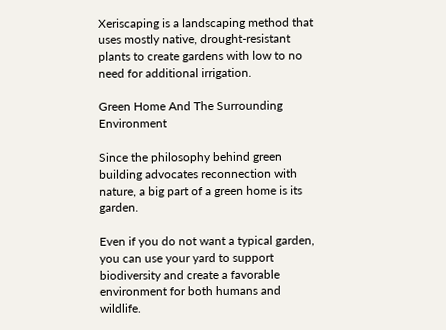Xeriscaping is a landscaping method that uses mostly native, drought-resistant plants to create gardens with low to no need for additional irrigation.

Green Home And The Surrounding Environment

Since the philosophy behind green building advocates reconnection with nature, a big part of a green home is its garden.

Even if you do not want a typical garden, you can use your yard to support biodiversity and create a favorable environment for both humans and wildlife.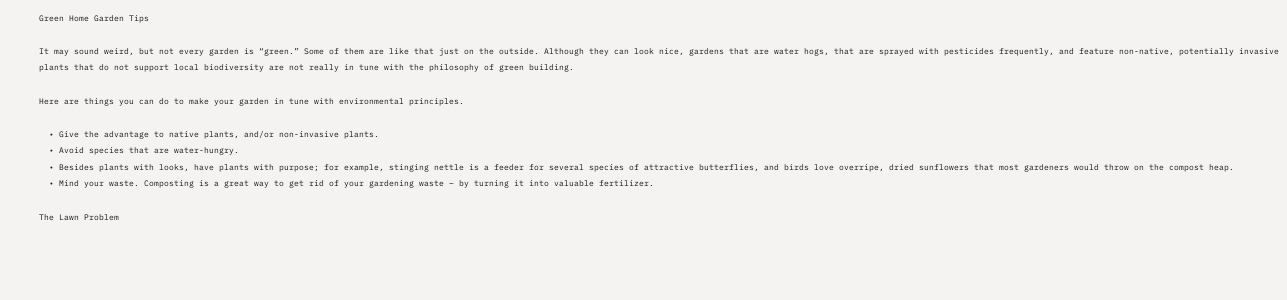Green Home Garden Tips

It may sound weird, but not every garden is “green.” Some of them are like that just on the outside. Although they can look nice, gardens that are water hogs, that are sprayed with pesticides frequently, and feature non-native, potentially invasive plants that do not support local biodiversity are not really in tune with the philosophy of green building.

Here are things you can do to make your garden in tune with environmental principles.

  • Give the advantage to native plants, and/or non-invasive plants.
  • Avoid species that are water-hungry.
  • Besides plants with looks, have plants with purpose; for example, stinging nettle is a feeder for several species of attractive butterflies, and birds love overripe, dried sunflowers that most gardeners would throw on the compost heap.
  • Mind your waste. Composting is a great way to get rid of your gardening waste – by turning it into valuable fertilizer.

The Lawn Problem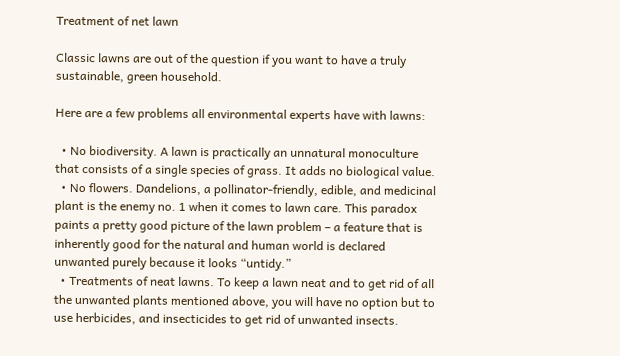Treatment of net lawn

Classic lawns are out of the question if you want to have a truly sustainable, green household.

Here are a few problems all environmental experts have with lawns:

  • No biodiversity. A lawn is practically an unnatural monoculture that consists of a single species of grass. It adds no biological value.
  • No flowers. Dandelions, a pollinator-friendly, edible, and medicinal plant is the enemy no. 1 when it comes to lawn care. This paradox paints a pretty good picture of the lawn problem – a feature that is inherently good for the natural and human world is declared unwanted purely because it looks “untidy.”
  • Treatments of neat lawns. To keep a lawn neat and to get rid of all the unwanted plants mentioned above, you will have no option but to use herbicides, and insecticides to get rid of unwanted insects.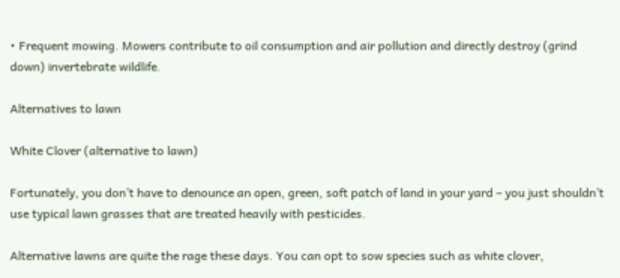• Frequent mowing. Mowers contribute to oil consumption and air pollution and directly destroy (grind down) invertebrate wildlife.

Alternatives to lawn

White Clover (alternative to lawn)

Fortunately, you don’t have to denounce an open, green, soft patch of land in your yard – you just shouldn’t use typical lawn grasses that are treated heavily with pesticides.

Alternative lawns are quite the rage these days. You can opt to sow species such as white clover,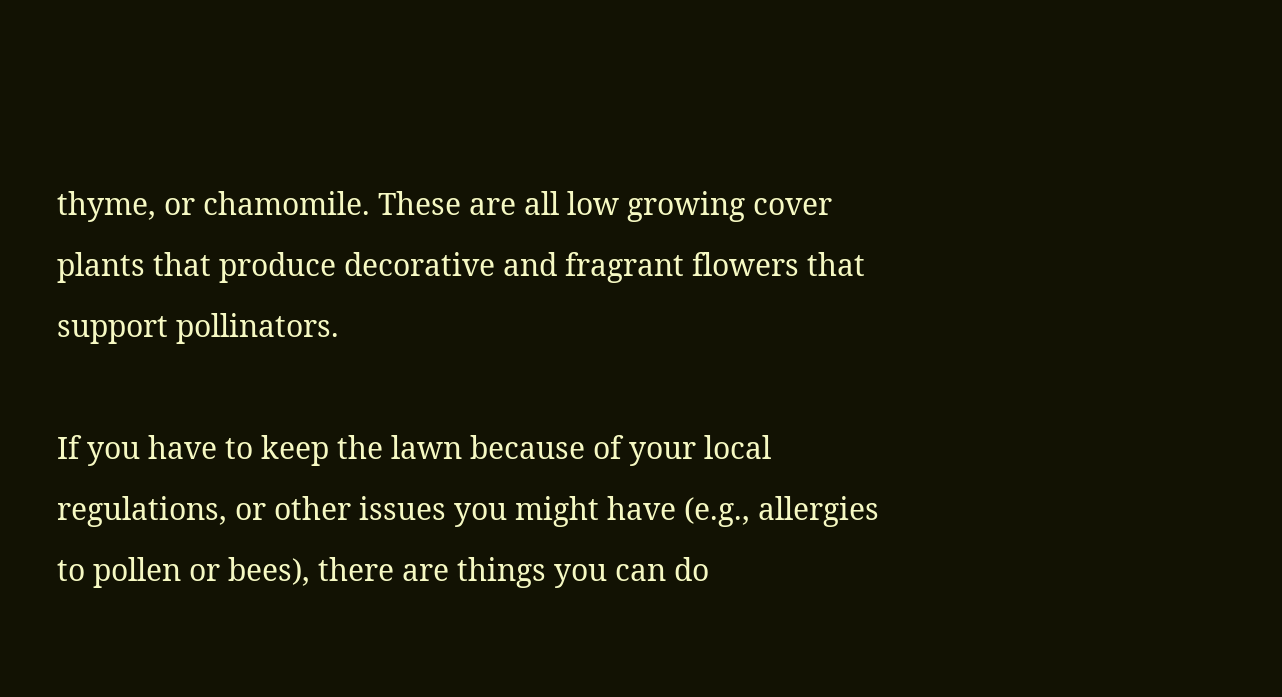thyme, or chamomile. These are all low growing cover plants that produce decorative and fragrant flowers that support pollinators.

If you have to keep the lawn because of your local regulations, or other issues you might have (e.g., allergies to pollen or bees), there are things you can do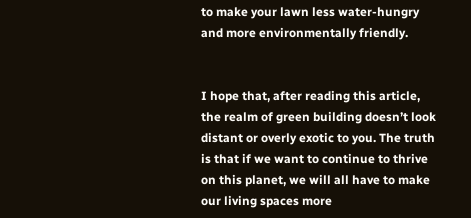to make your lawn less water-hungry and more environmentally friendly.


I hope that, after reading this article, the realm of green building doesn’t look distant or overly exotic to you. The truth is that if we want to continue to thrive on this planet, we will all have to make our living spaces more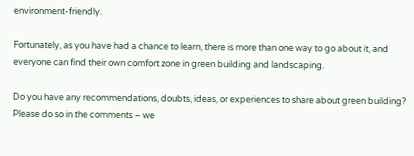environment-friendly.

Fortunately, as you have had a chance to learn, there is more than one way to go about it, and everyone can find their own comfort zone in green building and landscaping.

Do you have any recommendations, doubts, ideas, or experiences to share about green building? Please do so in the comments – we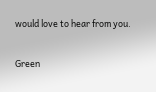would love to hear from you.

Green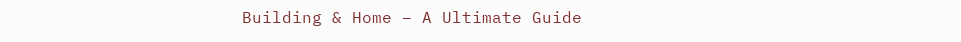Building & Home – A Ultimate Guide